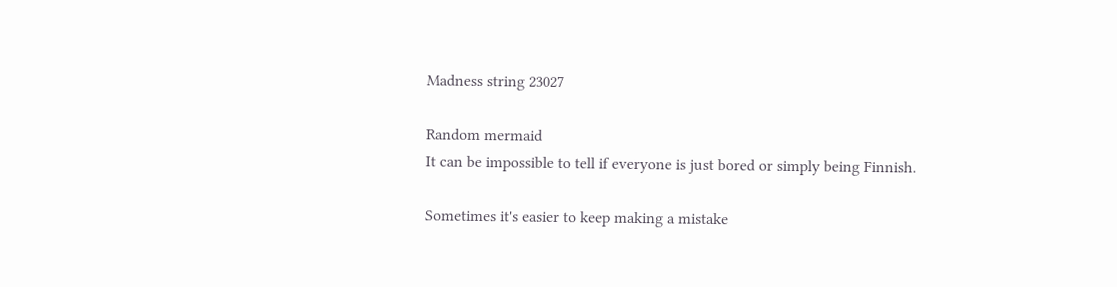Madness string 23027

Random mermaid
It can be impossible to tell if everyone is just bored or simply being Finnish.

Sometimes it's easier to keep making a mistake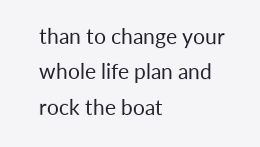than to change your whole life plan and rock the boat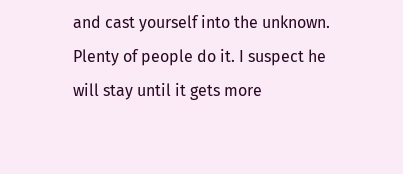and cast yourself into the unknown. Plenty of people do it. I suspect he will stay until it gets more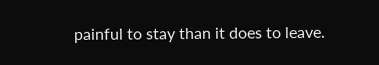painful to stay than it does to leave.